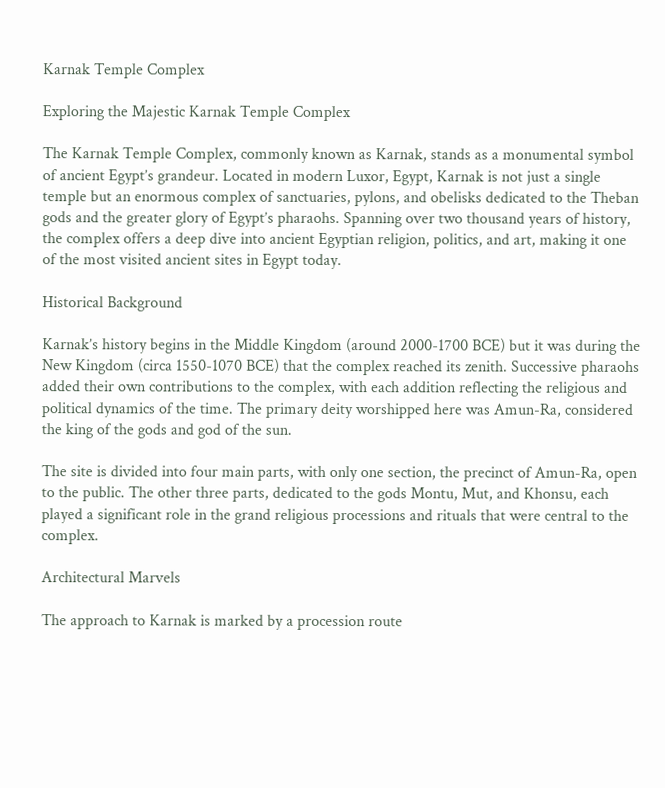Karnak Temple Complex

Exploring the Majestic Karnak Temple Complex

The Karnak Temple Complex, commonly known as Karnak, stands as a monumental symbol of ancient Egypt’s grandeur. Located in modern Luxor, Egypt, Karnak is not just a single temple but an enormous complex of sanctuaries, pylons, and obelisks dedicated to the Theban gods and the greater glory of Egypt’s pharaohs. Spanning over two thousand years of history, the complex offers a deep dive into ancient Egyptian religion, politics, and art, making it one of the most visited ancient sites in Egypt today.

Historical Background

Karnak’s history begins in the Middle Kingdom (around 2000-1700 BCE) but it was during the New Kingdom (circa 1550-1070 BCE) that the complex reached its zenith. Successive pharaohs added their own contributions to the complex, with each addition reflecting the religious and political dynamics of the time. The primary deity worshipped here was Amun-Ra, considered the king of the gods and god of the sun.

The site is divided into four main parts, with only one section, the precinct of Amun-Ra, open to the public. The other three parts, dedicated to the gods Montu, Mut, and Khonsu, each played a significant role in the grand religious processions and rituals that were central to the complex.

Architectural Marvels

The approach to Karnak is marked by a procession route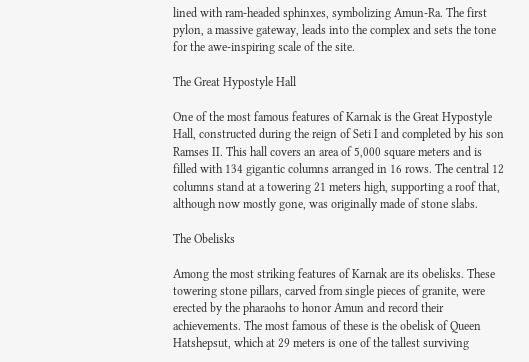lined with ram-headed sphinxes, symbolizing Amun-Ra. The first pylon, a massive gateway, leads into the complex and sets the tone for the awe-inspiring scale of the site.

The Great Hypostyle Hall

One of the most famous features of Karnak is the Great Hypostyle Hall, constructed during the reign of Seti I and completed by his son Ramses II. This hall covers an area of 5,000 square meters and is filled with 134 gigantic columns arranged in 16 rows. The central 12 columns stand at a towering 21 meters high, supporting a roof that, although now mostly gone, was originally made of stone slabs.

The Obelisks

Among the most striking features of Karnak are its obelisks. These towering stone pillars, carved from single pieces of granite, were erected by the pharaohs to honor Amun and record their achievements. The most famous of these is the obelisk of Queen Hatshepsut, which at 29 meters is one of the tallest surviving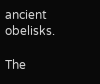ancient obelisks.

The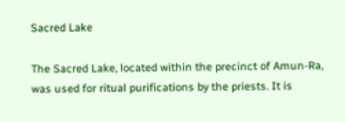Sacred Lake

The Sacred Lake, located within the precinct of Amun-Ra, was used for ritual purifications by the priests. It is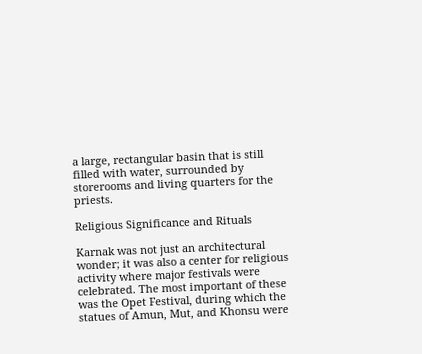a large, rectangular basin that is still filled with water, surrounded by storerooms and living quarters for the priests.

Religious Significance and Rituals

Karnak was not just an architectural wonder; it was also a center for religious activity where major festivals were celebrated. The most important of these was the Opet Festival, during which the statues of Amun, Mut, and Khonsu were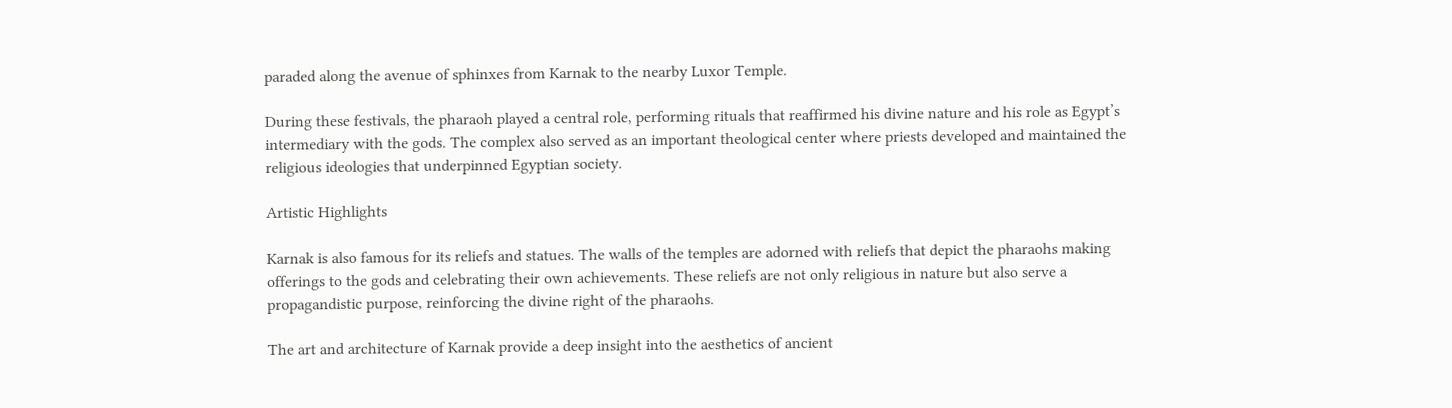paraded along the avenue of sphinxes from Karnak to the nearby Luxor Temple.

During these festivals, the pharaoh played a central role, performing rituals that reaffirmed his divine nature and his role as Egypt’s intermediary with the gods. The complex also served as an important theological center where priests developed and maintained the religious ideologies that underpinned Egyptian society.

Artistic Highlights

Karnak is also famous for its reliefs and statues. The walls of the temples are adorned with reliefs that depict the pharaohs making offerings to the gods and celebrating their own achievements. These reliefs are not only religious in nature but also serve a propagandistic purpose, reinforcing the divine right of the pharaohs.

The art and architecture of Karnak provide a deep insight into the aesthetics of ancient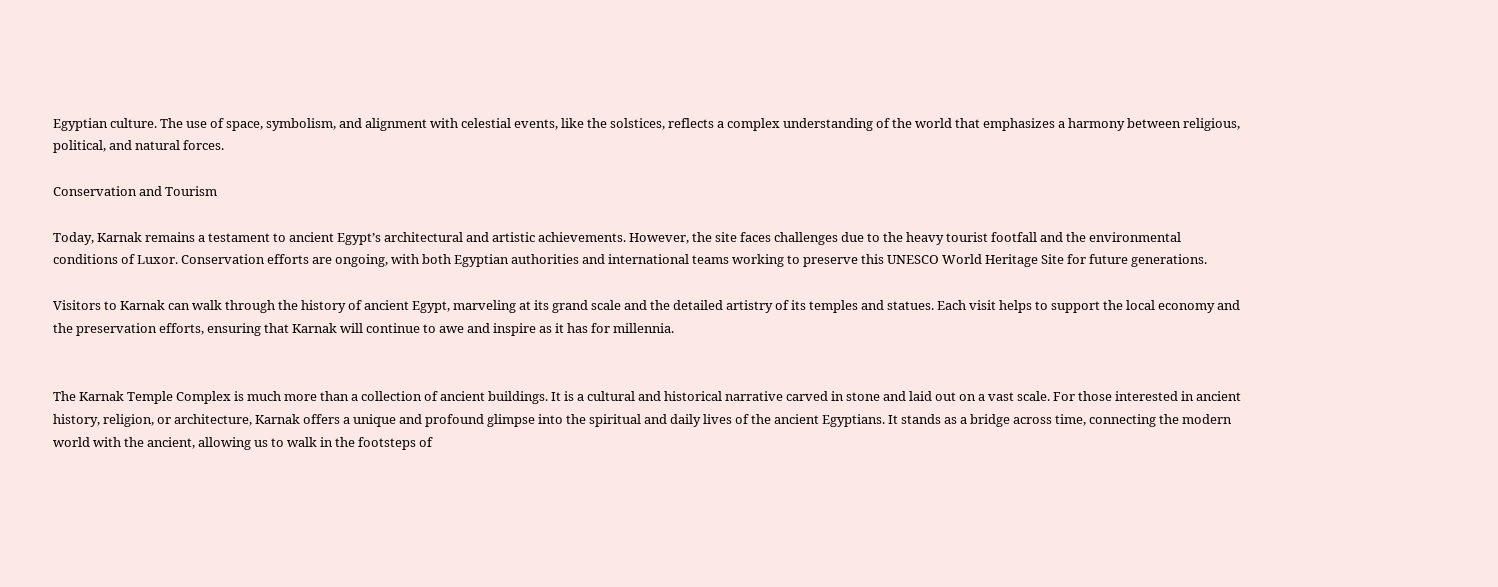Egyptian culture. The use of space, symbolism, and alignment with celestial events, like the solstices, reflects a complex understanding of the world that emphasizes a harmony between religious, political, and natural forces.

Conservation and Tourism

Today, Karnak remains a testament to ancient Egypt’s architectural and artistic achievements. However, the site faces challenges due to the heavy tourist footfall and the environmental conditions of Luxor. Conservation efforts are ongoing, with both Egyptian authorities and international teams working to preserve this UNESCO World Heritage Site for future generations.

Visitors to Karnak can walk through the history of ancient Egypt, marveling at its grand scale and the detailed artistry of its temples and statues. Each visit helps to support the local economy and the preservation efforts, ensuring that Karnak will continue to awe and inspire as it has for millennia.


The Karnak Temple Complex is much more than a collection of ancient buildings. It is a cultural and historical narrative carved in stone and laid out on a vast scale. For those interested in ancient history, religion, or architecture, Karnak offers a unique and profound glimpse into the spiritual and daily lives of the ancient Egyptians. It stands as a bridge across time, connecting the modern world with the ancient, allowing us to walk in the footsteps of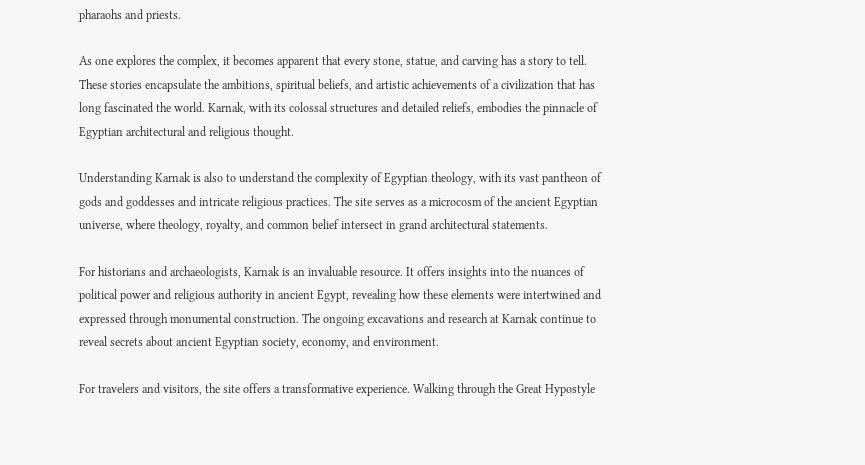pharaohs and priests.

As one explores the complex, it becomes apparent that every stone, statue, and carving has a story to tell. These stories encapsulate the ambitions, spiritual beliefs, and artistic achievements of a civilization that has long fascinated the world. Karnak, with its colossal structures and detailed reliefs, embodies the pinnacle of Egyptian architectural and religious thought.

Understanding Karnak is also to understand the complexity of Egyptian theology, with its vast pantheon of gods and goddesses and intricate religious practices. The site serves as a microcosm of the ancient Egyptian universe, where theology, royalty, and common belief intersect in grand architectural statements.

For historians and archaeologists, Karnak is an invaluable resource. It offers insights into the nuances of political power and religious authority in ancient Egypt, revealing how these elements were intertwined and expressed through monumental construction. The ongoing excavations and research at Karnak continue to reveal secrets about ancient Egyptian society, economy, and environment.

For travelers and visitors, the site offers a transformative experience. Walking through the Great Hypostyle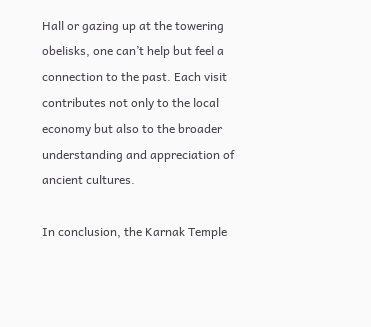Hall or gazing up at the towering obelisks, one can’t help but feel a connection to the past. Each visit contributes not only to the local economy but also to the broader understanding and appreciation of ancient cultures.

In conclusion, the Karnak Temple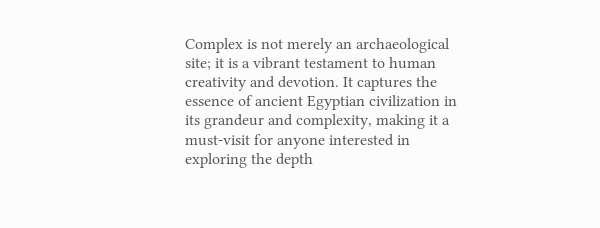Complex is not merely an archaeological site; it is a vibrant testament to human creativity and devotion. It captures the essence of ancient Egyptian civilization in its grandeur and complexity, making it a must-visit for anyone interested in exploring the depth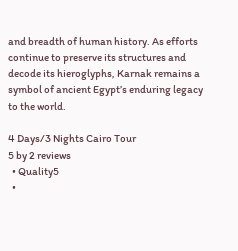and breadth of human history. As efforts continue to preserve its structures and decode its hieroglyphs, Karnak remains a symbol of ancient Egypt’s enduring legacy to the world.

4 Days/3 Nights Cairo Tour
5 by 2 reviews
  • Quality5
  •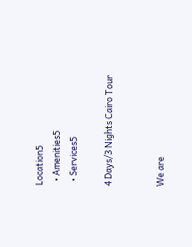Location5
  • Amenities5
  • Services5

4 Days/3 Nights Cairo Tour


We are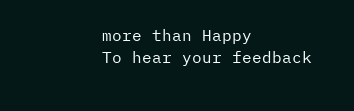more than Happy
To hear your feedback